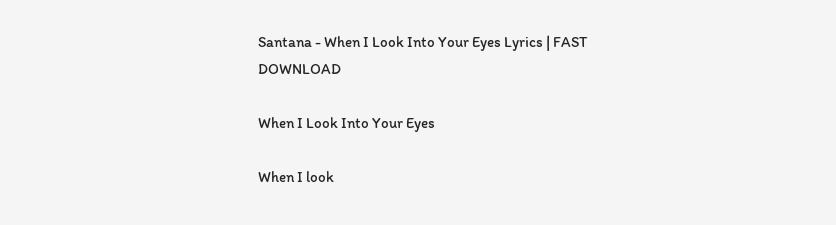Santana - When I Look Into Your Eyes Lyrics | FAST DOWNLOAD

When I Look Into Your Eyes

When I look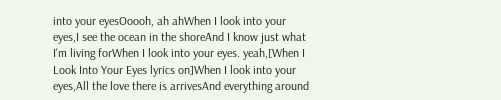into your eyesOoooh, ah ahWhen I look into your eyes,I see the ocean in the shoreAnd I know just what I'm living forWhen I look into your eyes. yeah,[When I Look Into Your Eyes lyrics on]When I look into your eyes,All the love there is arrivesAnd everything around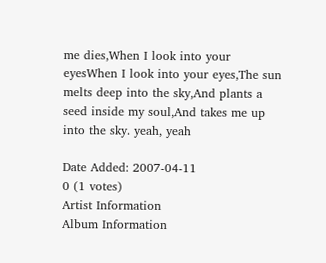me dies,When I look into your eyesWhen I look into your eyes,The sun melts deep into the sky,And plants a seed inside my soul,And takes me up into the sky. yeah, yeah

Date Added: 2007-04-11
0 (1 votes)
Artist Information
Album Information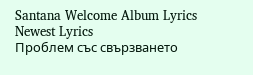Santana Welcome Album Lyrics
Newest Lyrics
Проблем със свързването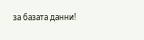за базата данни!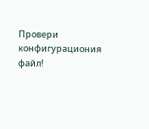Провери конфигурациония файл!